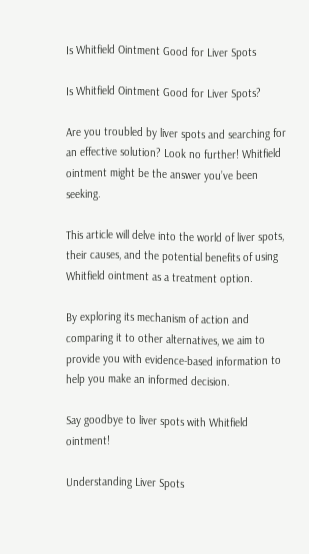Is Whitfield Ointment Good for Liver Spots

Is Whitfield Ointment Good for Liver Spots?

Are you troubled by liver spots and searching for an effective solution? Look no further! Whitfield ointment might be the answer you’ve been seeking.

This article will delve into the world of liver spots, their causes, and the potential benefits of using Whitfield ointment as a treatment option.

By exploring its mechanism of action and comparing it to other alternatives, we aim to provide you with evidence-based information to help you make an informed decision.

Say goodbye to liver spots with Whitfield ointment!

Understanding Liver Spots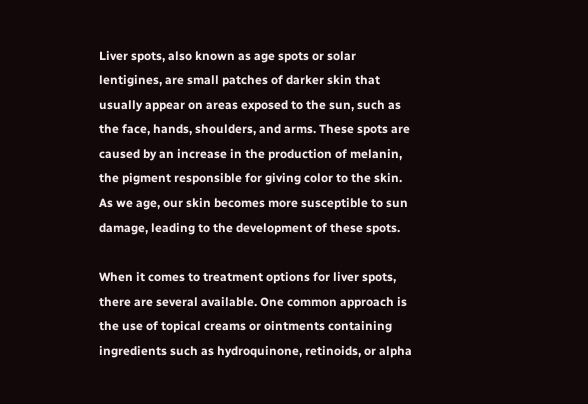Liver spots, also known as age spots or solar lentigines, are small patches of darker skin that usually appear on areas exposed to the sun, such as the face, hands, shoulders, and arms. These spots are caused by an increase in the production of melanin, the pigment responsible for giving color to the skin. As we age, our skin becomes more susceptible to sun damage, leading to the development of these spots.

When it comes to treatment options for liver spots, there are several available. One common approach is the use of topical creams or ointments containing ingredients such as hydroquinone, retinoids, or alpha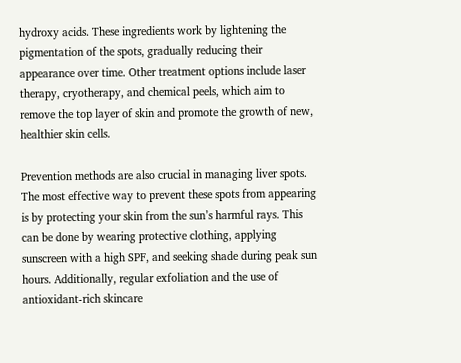hydroxy acids. These ingredients work by lightening the pigmentation of the spots, gradually reducing their appearance over time. Other treatment options include laser therapy, cryotherapy, and chemical peels, which aim to remove the top layer of skin and promote the growth of new, healthier skin cells.

Prevention methods are also crucial in managing liver spots. The most effective way to prevent these spots from appearing is by protecting your skin from the sun’s harmful rays. This can be done by wearing protective clothing, applying sunscreen with a high SPF, and seeking shade during peak sun hours. Additionally, regular exfoliation and the use of antioxidant-rich skincare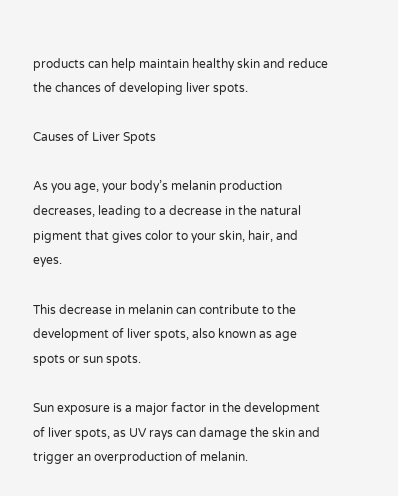products can help maintain healthy skin and reduce the chances of developing liver spots.

Causes of Liver Spots

As you age, your body’s melanin production decreases, leading to a decrease in the natural pigment that gives color to your skin, hair, and eyes.

This decrease in melanin can contribute to the development of liver spots, also known as age spots or sun spots.

Sun exposure is a major factor in the development of liver spots, as UV rays can damage the skin and trigger an overproduction of melanin.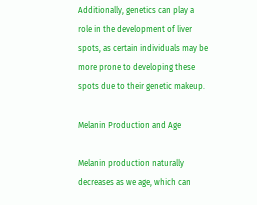Additionally, genetics can play a role in the development of liver spots, as certain individuals may be more prone to developing these spots due to their genetic makeup.

Melanin Production and Age

Melanin production naturally decreases as we age, which can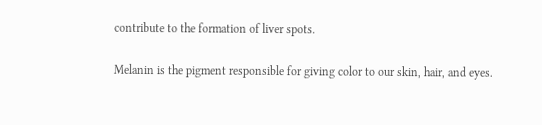contribute to the formation of liver spots.

Melanin is the pigment responsible for giving color to our skin, hair, and eyes.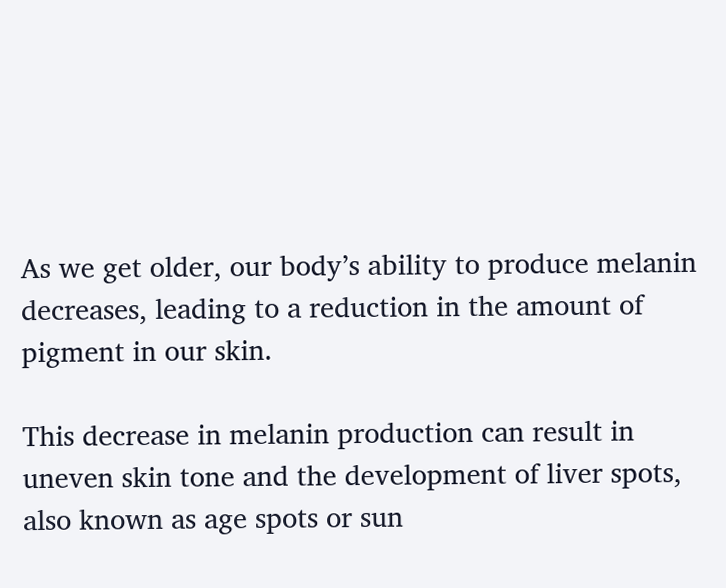As we get older, our body’s ability to produce melanin decreases, leading to a reduction in the amount of pigment in our skin.

This decrease in melanin production can result in uneven skin tone and the development of liver spots, also known as age spots or sun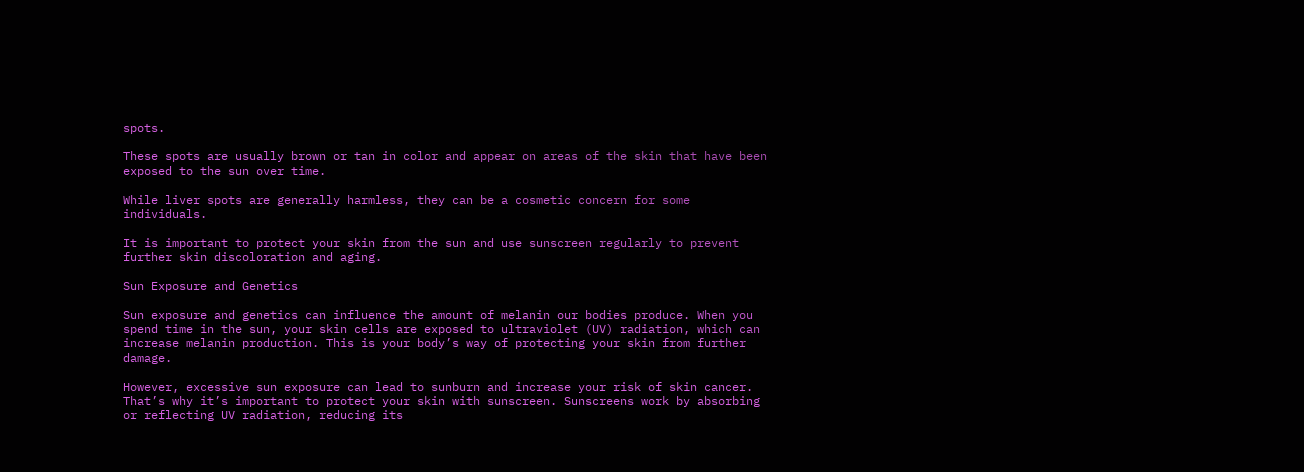spots.

These spots are usually brown or tan in color and appear on areas of the skin that have been exposed to the sun over time.

While liver spots are generally harmless, they can be a cosmetic concern for some individuals.

It is important to protect your skin from the sun and use sunscreen regularly to prevent further skin discoloration and aging.

Sun Exposure and Genetics

Sun exposure and genetics can influence the amount of melanin our bodies produce. When you spend time in the sun, your skin cells are exposed to ultraviolet (UV) radiation, which can increase melanin production. This is your body’s way of protecting your skin from further damage.

However, excessive sun exposure can lead to sunburn and increase your risk of skin cancer. That’s why it’s important to protect your skin with sunscreen. Sunscreens work by absorbing or reflecting UV radiation, reducing its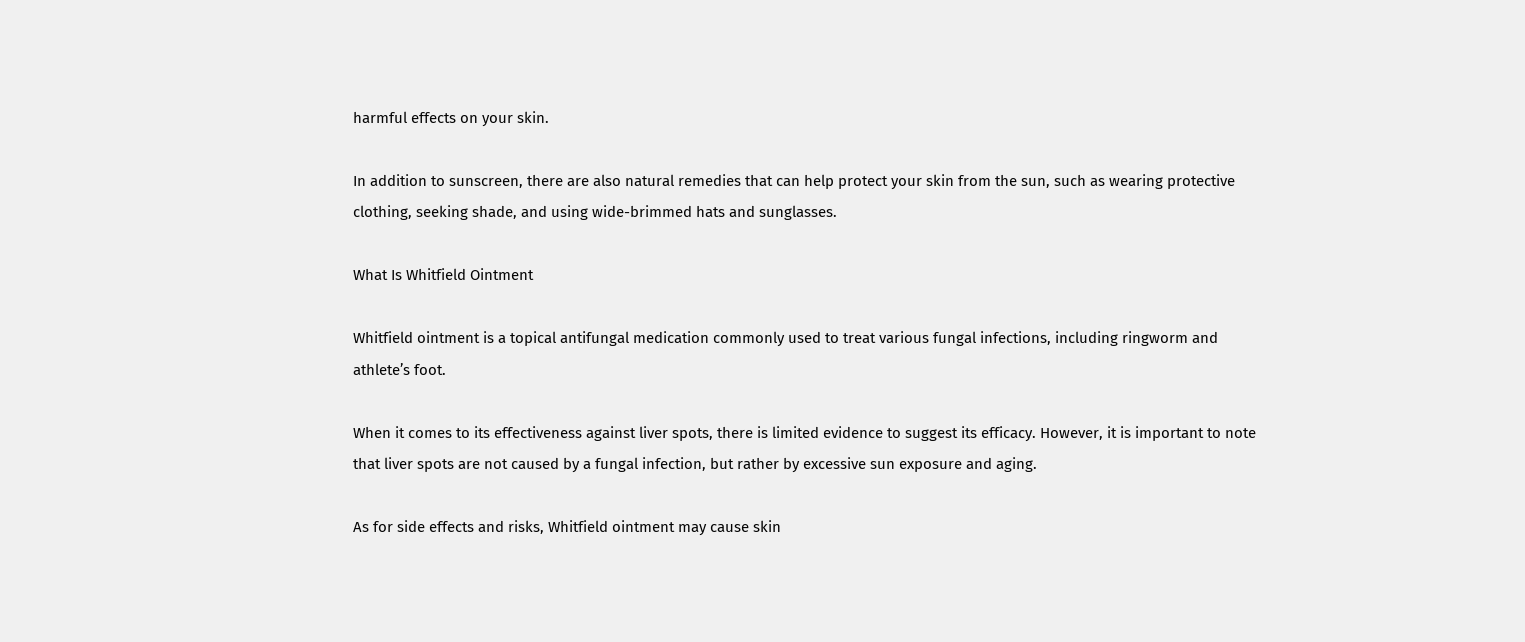harmful effects on your skin.

In addition to sunscreen, there are also natural remedies that can help protect your skin from the sun, such as wearing protective clothing, seeking shade, and using wide-brimmed hats and sunglasses.

What Is Whitfield Ointment

Whitfield ointment is a topical antifungal medication commonly used to treat various fungal infections, including ringworm and athlete’s foot.

When it comes to its effectiveness against liver spots, there is limited evidence to suggest its efficacy. However, it is important to note that liver spots are not caused by a fungal infection, but rather by excessive sun exposure and aging.

As for side effects and risks, Whitfield ointment may cause skin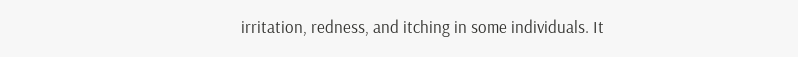irritation, redness, and itching in some individuals. It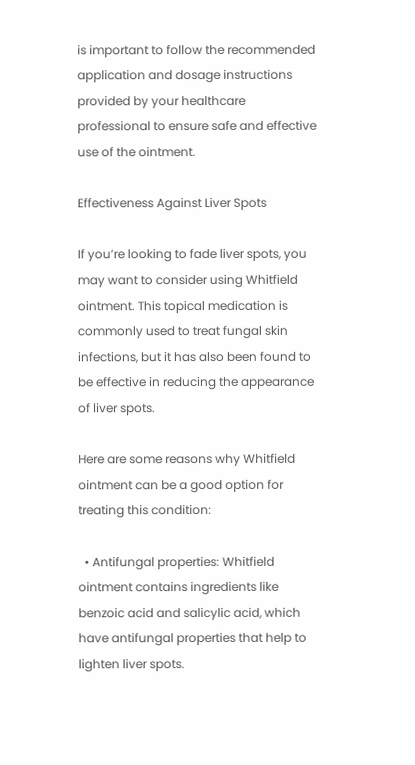is important to follow the recommended application and dosage instructions provided by your healthcare professional to ensure safe and effective use of the ointment.

Effectiveness Against Liver Spots

If you’re looking to fade liver spots, you may want to consider using Whitfield ointment. This topical medication is commonly used to treat fungal skin infections, but it has also been found to be effective in reducing the appearance of liver spots.

Here are some reasons why Whitfield ointment can be a good option for treating this condition:

  • Antifungal properties: Whitfield ointment contains ingredients like benzoic acid and salicylic acid, which have antifungal properties that help to lighten liver spots.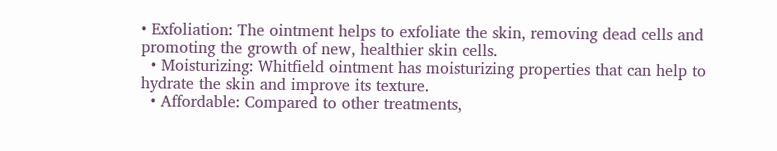• Exfoliation: The ointment helps to exfoliate the skin, removing dead cells and promoting the growth of new, healthier skin cells.
  • Moisturizing: Whitfield ointment has moisturizing properties that can help to hydrate the skin and improve its texture.
  • Affordable: Compared to other treatments,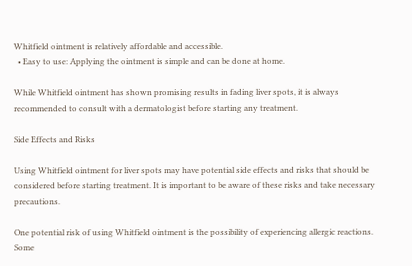Whitfield ointment is relatively affordable and accessible.
  • Easy to use: Applying the ointment is simple and can be done at home.

While Whitfield ointment has shown promising results in fading liver spots, it is always recommended to consult with a dermatologist before starting any treatment.

Side Effects and Risks

Using Whitfield ointment for liver spots may have potential side effects and risks that should be considered before starting treatment. It is important to be aware of these risks and take necessary precautions.

One potential risk of using Whitfield ointment is the possibility of experiencing allergic reactions. Some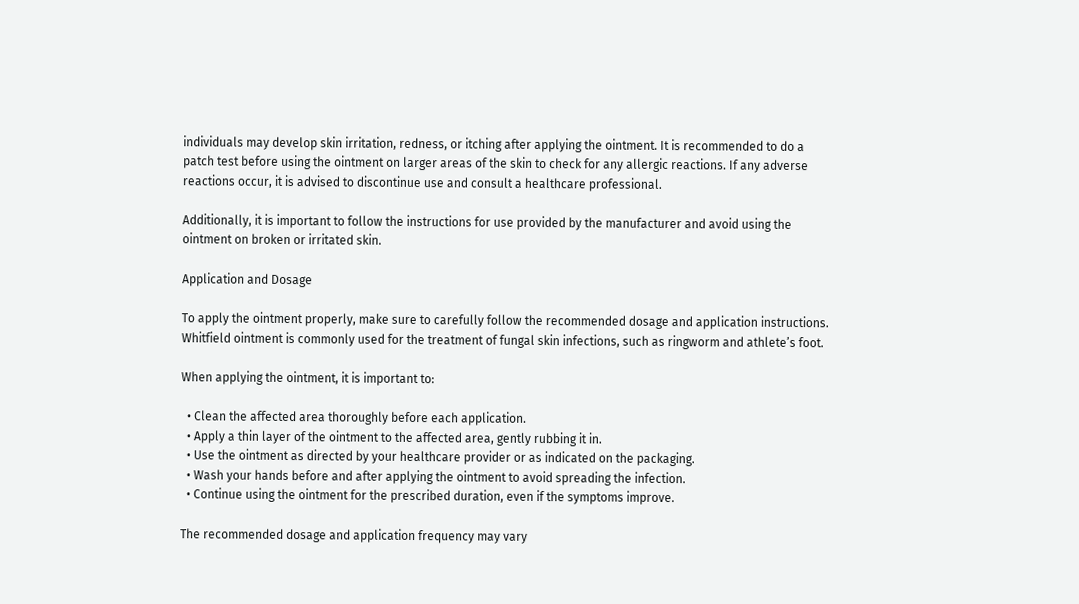individuals may develop skin irritation, redness, or itching after applying the ointment. It is recommended to do a patch test before using the ointment on larger areas of the skin to check for any allergic reactions. If any adverse reactions occur, it is advised to discontinue use and consult a healthcare professional.

Additionally, it is important to follow the instructions for use provided by the manufacturer and avoid using the ointment on broken or irritated skin.

Application and Dosage

To apply the ointment properly, make sure to carefully follow the recommended dosage and application instructions. Whitfield ointment is commonly used for the treatment of fungal skin infections, such as ringworm and athlete’s foot.

When applying the ointment, it is important to:

  • Clean the affected area thoroughly before each application.
  • Apply a thin layer of the ointment to the affected area, gently rubbing it in.
  • Use the ointment as directed by your healthcare provider or as indicated on the packaging.
  • Wash your hands before and after applying the ointment to avoid spreading the infection.
  • Continue using the ointment for the prescribed duration, even if the symptoms improve.

The recommended dosage and application frequency may vary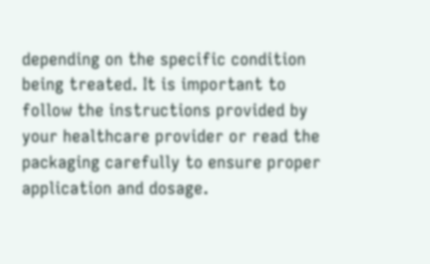depending on the specific condition being treated. It is important to follow the instructions provided by your healthcare provider or read the packaging carefully to ensure proper application and dosage.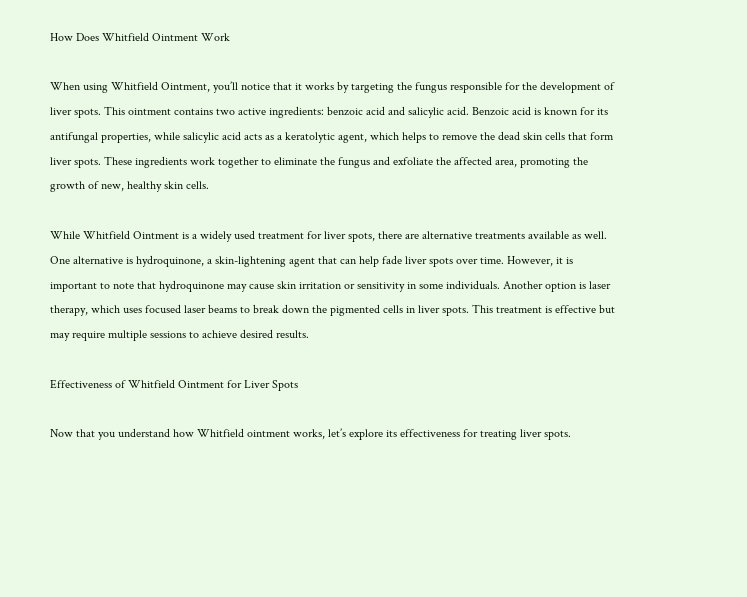How Does Whitfield Ointment Work

When using Whitfield Ointment, you’ll notice that it works by targeting the fungus responsible for the development of liver spots. This ointment contains two active ingredients: benzoic acid and salicylic acid. Benzoic acid is known for its antifungal properties, while salicylic acid acts as a keratolytic agent, which helps to remove the dead skin cells that form liver spots. These ingredients work together to eliminate the fungus and exfoliate the affected area, promoting the growth of new, healthy skin cells.

While Whitfield Ointment is a widely used treatment for liver spots, there are alternative treatments available as well. One alternative is hydroquinone, a skin-lightening agent that can help fade liver spots over time. However, it is important to note that hydroquinone may cause skin irritation or sensitivity in some individuals. Another option is laser therapy, which uses focused laser beams to break down the pigmented cells in liver spots. This treatment is effective but may require multiple sessions to achieve desired results.

Effectiveness of Whitfield Ointment for Liver Spots

Now that you understand how Whitfield ointment works, let’s explore its effectiveness for treating liver spots.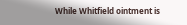While Whitfield ointment is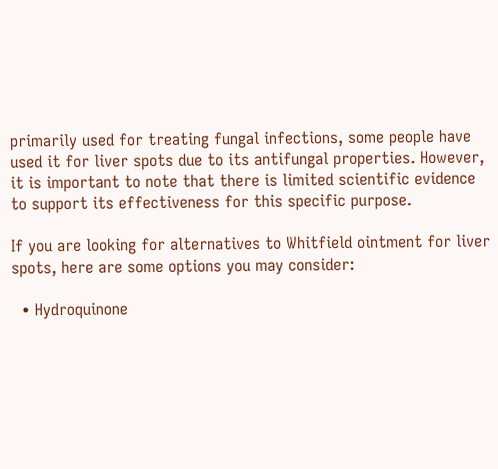primarily used for treating fungal infections, some people have used it for liver spots due to its antifungal properties. However, it is important to note that there is limited scientific evidence to support its effectiveness for this specific purpose.

If you are looking for alternatives to Whitfield ointment for liver spots, here are some options you may consider:

  • Hydroquinone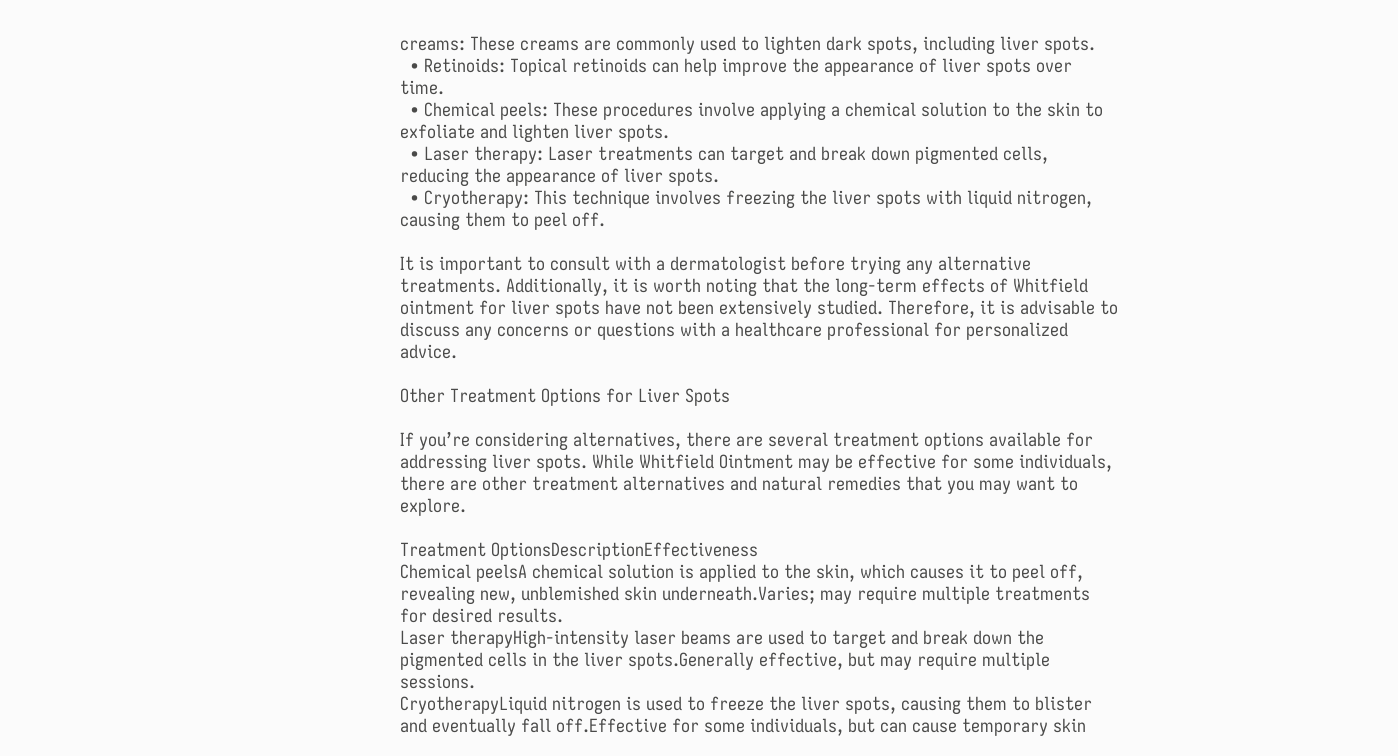creams: These creams are commonly used to lighten dark spots, including liver spots.
  • Retinoids: Topical retinoids can help improve the appearance of liver spots over time.
  • Chemical peels: These procedures involve applying a chemical solution to the skin to exfoliate and lighten liver spots.
  • Laser therapy: Laser treatments can target and break down pigmented cells, reducing the appearance of liver spots.
  • Cryotherapy: This technique involves freezing the liver spots with liquid nitrogen, causing them to peel off.

It is important to consult with a dermatologist before trying any alternative treatments. Additionally, it is worth noting that the long-term effects of Whitfield ointment for liver spots have not been extensively studied. Therefore, it is advisable to discuss any concerns or questions with a healthcare professional for personalized advice.

Other Treatment Options for Liver Spots

If you’re considering alternatives, there are several treatment options available for addressing liver spots. While Whitfield Ointment may be effective for some individuals, there are other treatment alternatives and natural remedies that you may want to explore.

Treatment OptionsDescriptionEffectiveness
Chemical peelsA chemical solution is applied to the skin, which causes it to peel off, revealing new, unblemished skin underneath.Varies; may require multiple treatments for desired results.
Laser therapyHigh-intensity laser beams are used to target and break down the pigmented cells in the liver spots.Generally effective, but may require multiple sessions.
CryotherapyLiquid nitrogen is used to freeze the liver spots, causing them to blister and eventually fall off.Effective for some individuals, but can cause temporary skin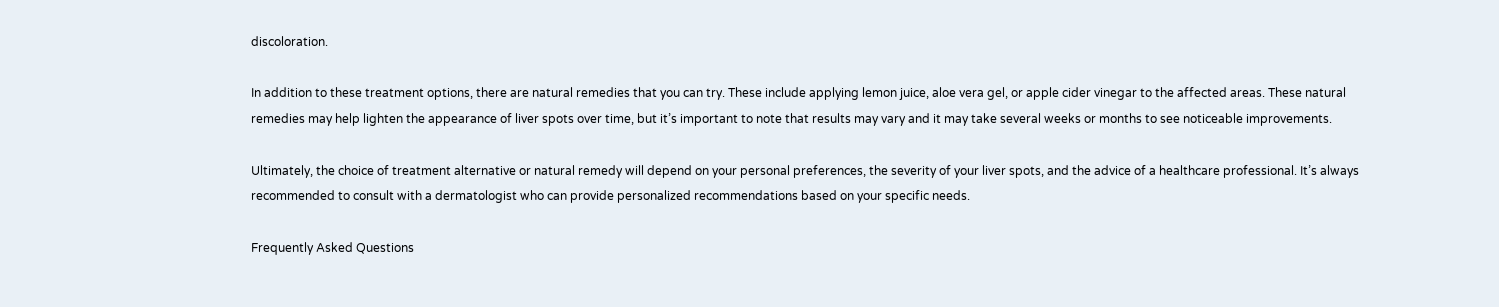discoloration.

In addition to these treatment options, there are natural remedies that you can try. These include applying lemon juice, aloe vera gel, or apple cider vinegar to the affected areas. These natural remedies may help lighten the appearance of liver spots over time, but it’s important to note that results may vary and it may take several weeks or months to see noticeable improvements.

Ultimately, the choice of treatment alternative or natural remedy will depend on your personal preferences, the severity of your liver spots, and the advice of a healthcare professional. It’s always recommended to consult with a dermatologist who can provide personalized recommendations based on your specific needs.

Frequently Asked Questions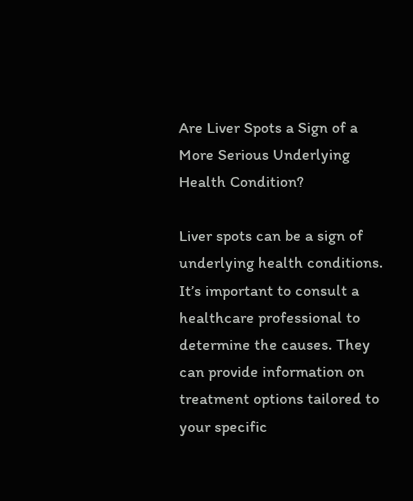Are Liver Spots a Sign of a More Serious Underlying Health Condition?

Liver spots can be a sign of underlying health conditions. It’s important to consult a healthcare professional to determine the causes. They can provide information on treatment options tailored to your specific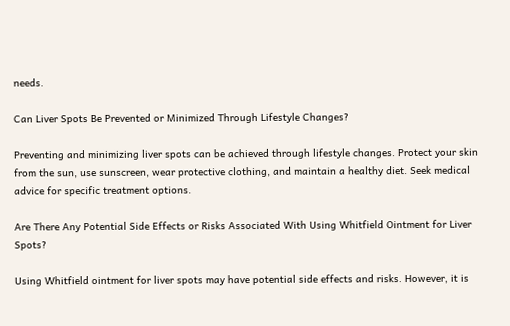needs.

Can Liver Spots Be Prevented or Minimized Through Lifestyle Changes?

Preventing and minimizing liver spots can be achieved through lifestyle changes. Protect your skin from the sun, use sunscreen, wear protective clothing, and maintain a healthy diet. Seek medical advice for specific treatment options.

Are There Any Potential Side Effects or Risks Associated With Using Whitfield Ointment for Liver Spots?

Using Whitfield ointment for liver spots may have potential side effects and risks. However, it is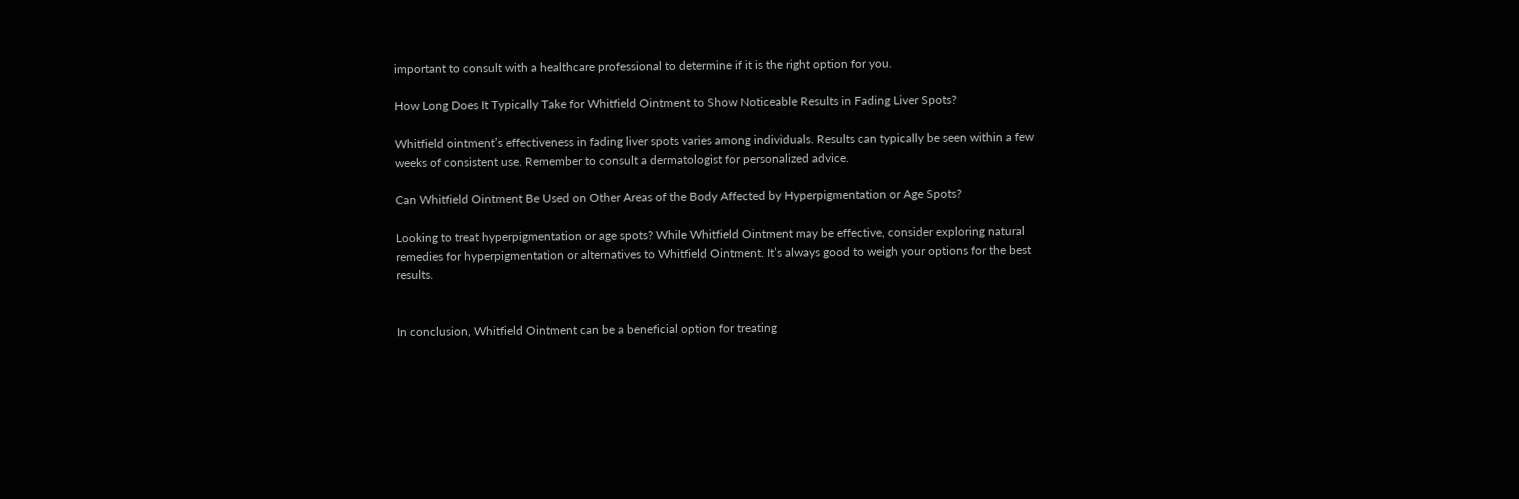important to consult with a healthcare professional to determine if it is the right option for you.

How Long Does It Typically Take for Whitfield Ointment to Show Noticeable Results in Fading Liver Spots?

Whitfield ointment’s effectiveness in fading liver spots varies among individuals. Results can typically be seen within a few weeks of consistent use. Remember to consult a dermatologist for personalized advice.

Can Whitfield Ointment Be Used on Other Areas of the Body Affected by Hyperpigmentation or Age Spots?

Looking to treat hyperpigmentation or age spots? While Whitfield Ointment may be effective, consider exploring natural remedies for hyperpigmentation or alternatives to Whitfield Ointment. It’s always good to weigh your options for the best results.


In conclusion, Whitfield Ointment can be a beneficial option for treating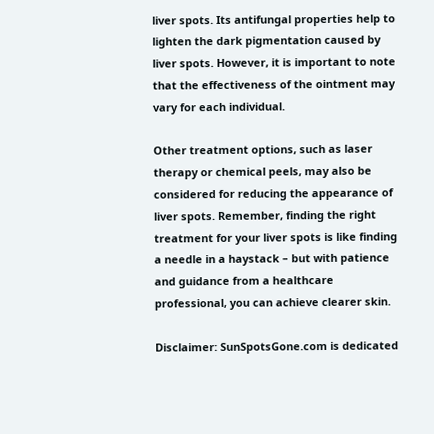liver spots. Its antifungal properties help to lighten the dark pigmentation caused by liver spots. However, it is important to note that the effectiveness of the ointment may vary for each individual.

Other treatment options, such as laser therapy or chemical peels, may also be considered for reducing the appearance of liver spots. Remember, finding the right treatment for your liver spots is like finding a needle in a haystack – but with patience and guidance from a healthcare professional, you can achieve clearer skin.

Disclaimer: SunSpotsGone.com is dedicated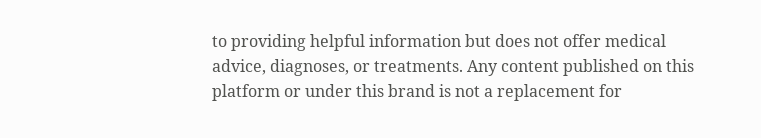to providing helpful information but does not offer medical advice, diagnoses, or treatments. Any content published on this platform or under this brand is not a replacement for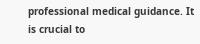professional medical guidance. It is crucial to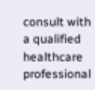consult with a qualified healthcare professional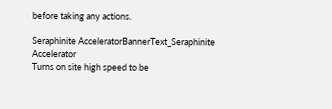before taking any actions.

Seraphinite AcceleratorBannerText_Seraphinite Accelerator
Turns on site high speed to be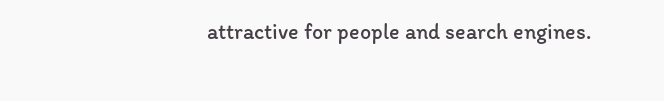attractive for people and search engines.